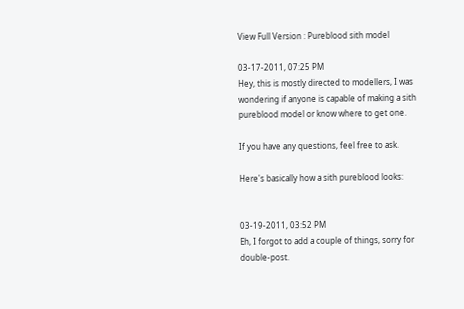View Full Version : Pureblood sith model

03-17-2011, 07:25 PM
Hey, this is mostly directed to modellers, I was wondering if anyone is capable of making a sith pureblood model or know where to get one.

If you have any questions, feel free to ask.

Here's basically how a sith pureblood looks:


03-19-2011, 03:52 PM
Eh, I forgot to add a couple of things, sorry for double-post.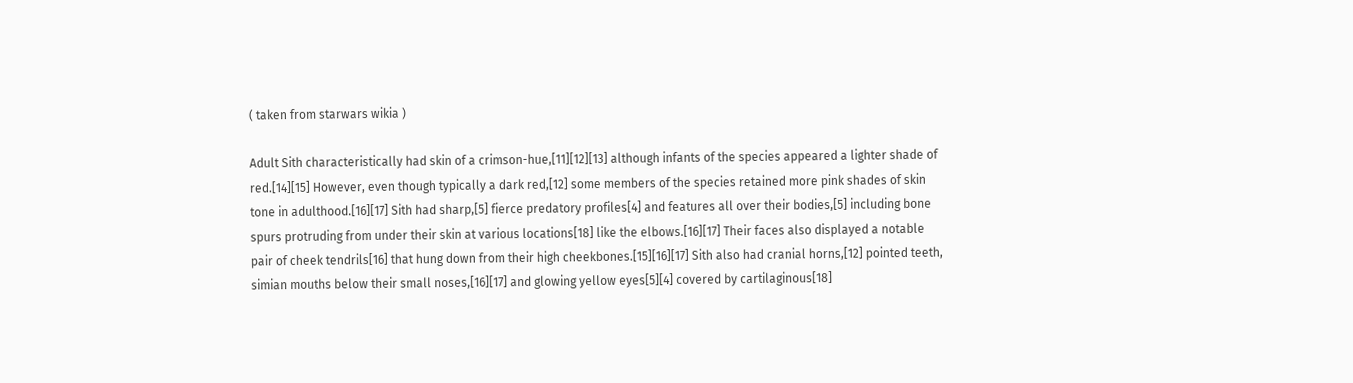( taken from starwars wikia )

Adult Sith characteristically had skin of a crimson-hue,[11][12][13] although infants of the species appeared a lighter shade of red.[14][15] However, even though typically a dark red,[12] some members of the species retained more pink shades of skin tone in adulthood.[16][17] Sith had sharp,[5] fierce predatory profiles[4] and features all over their bodies,[5] including bone spurs protruding from under their skin at various locations[18] like the elbows.[16][17] Their faces also displayed a notable pair of cheek tendrils[16] that hung down from their high cheekbones.[15][16][17] Sith also had cranial horns,[12] pointed teeth, simian mouths below their small noses,[16][17] and glowing yellow eyes[5][4] covered by cartilaginous[18]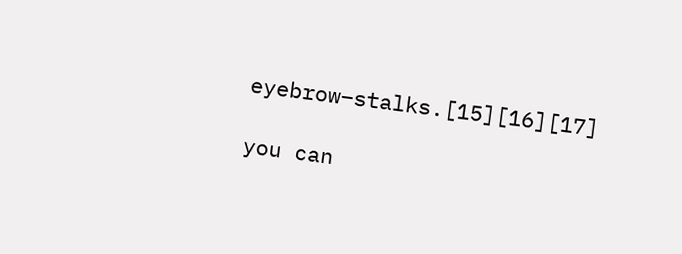eyebrow–stalks.[15][16][17]

you can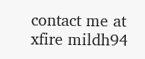contact me at xfire mildh94